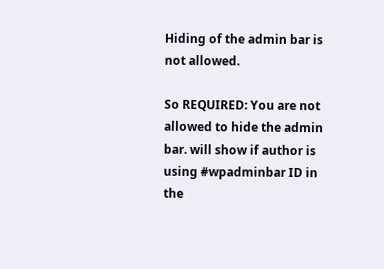Hiding of the admin bar is not allowed.

So REQUIRED: You are not allowed to hide the admin bar. will show if author is using #wpadminbar ID in the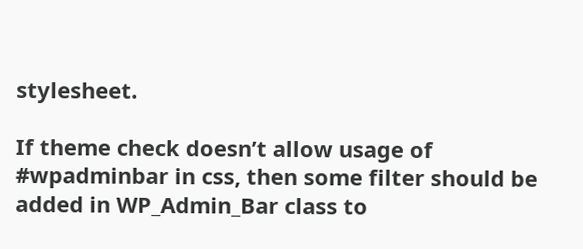stylesheet.

If theme check doesn’t allow usage of #wpadminbar in css, then some filter should be added in WP_Admin_Bar class to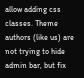allow adding css classes. Theme authors (like us) are not trying to hide admin bar, but fix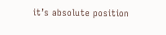it’s absolute position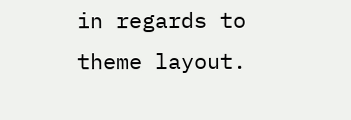in regards to theme layout.